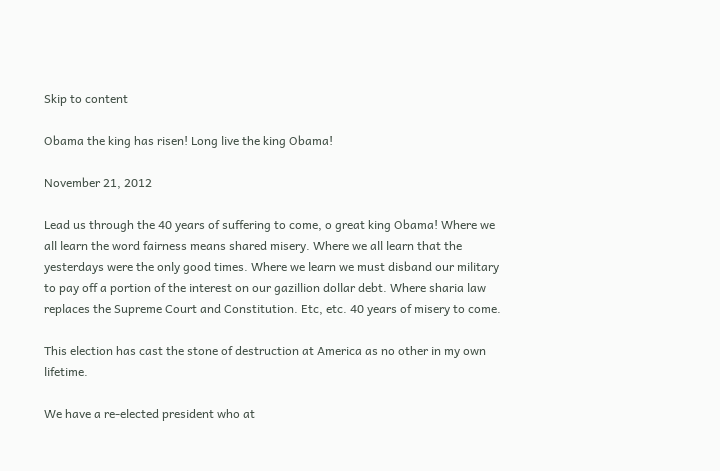Skip to content

Obama the king has risen! Long live the king Obama!

November 21, 2012

Lead us through the 40 years of suffering to come, o great king Obama! Where we all learn the word fairness means shared misery. Where we all learn that the yesterdays were the only good times. Where we learn we must disband our military to pay off a portion of the interest on our gazillion dollar debt. Where sharia law replaces the Supreme Court and Constitution. Etc, etc. 40 years of misery to come.

This election has cast the stone of destruction at America as no other in my own lifetime.

We have a re-elected president who at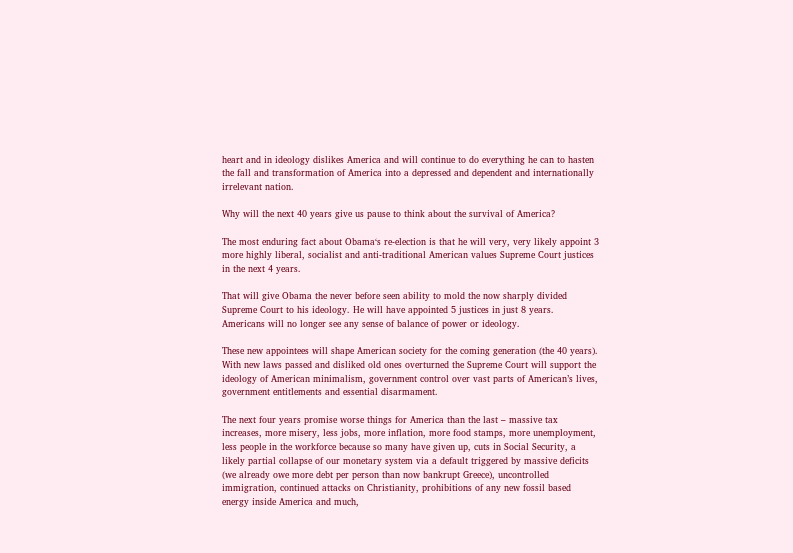heart and in ideology dislikes America and will continue to do everything he can to hasten the fall and transformation of America into a depressed and dependent and internationally irrelevant nation.

Why will the next 40 years give us pause to think about the survival of America?

The most enduring fact about Obama‘s re-election is that he will very, very likely appoint 3 more highly liberal, socialist and anti-traditional American values Supreme Court justices in the next 4 years.

That will give Obama the never before seen ability to mold the now sharply divided Supreme Court to his ideology. He will have appointed 5 justices in just 8 years. Americans will no longer see any sense of balance of power or ideology.

These new appointees will shape American society for the coming generation (the 40 years). With new laws passed and disliked old ones overturned the Supreme Court will support the ideology of American minimalism, government control over vast parts of American’s lives, government entitlements and essential disarmament.

The next four years promise worse things for America than the last – massive tax increases, more misery, less jobs, more inflation, more food stamps, more unemployment, less people in the workforce because so many have given up, cuts in Social Security, a likely partial collapse of our monetary system via a default triggered by massive deficits (we already owe more debt per person than now bankrupt Greece), uncontrolled immigration, continued attacks on Christianity, prohibitions of any new fossil based energy inside America and much,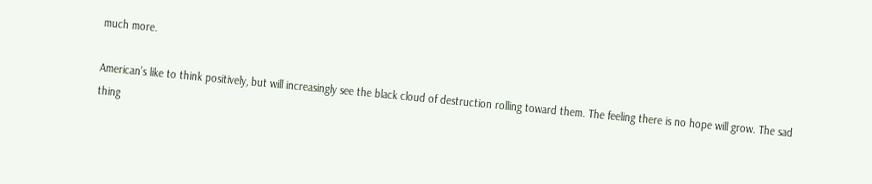much more.

American’s like to think positively, but will increasingly see the black cloud of destruction rolling toward them. The feeling there is no hope will grow. The sad thing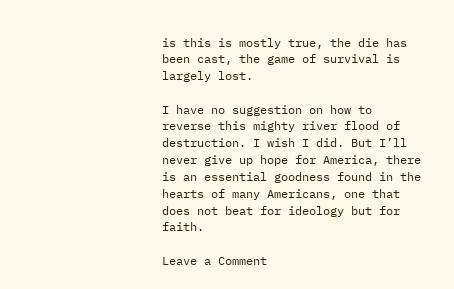is this is mostly true, the die has been cast, the game of survival is largely lost.

I have no suggestion on how to reverse this mighty river flood of destruction. I wish I did. But I’ll never give up hope for America, there is an essential goodness found in the hearts of many Americans, one that does not beat for ideology but for faith.

Leave a Comment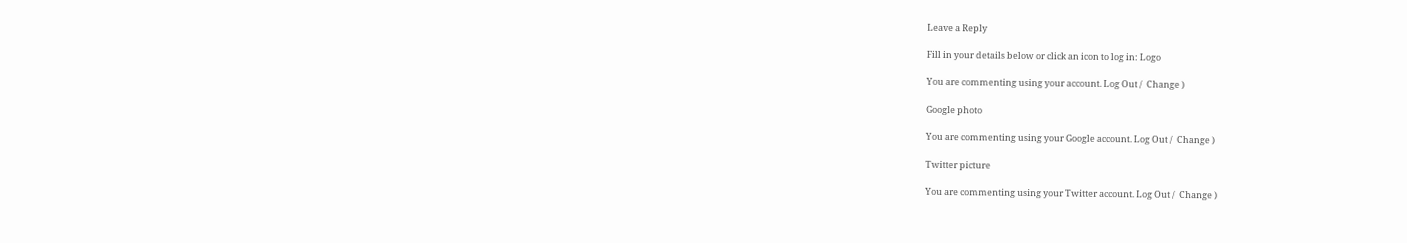Leave a Reply

Fill in your details below or click an icon to log in: Logo

You are commenting using your account. Log Out /  Change )

Google photo

You are commenting using your Google account. Log Out /  Change )

Twitter picture

You are commenting using your Twitter account. Log Out /  Change )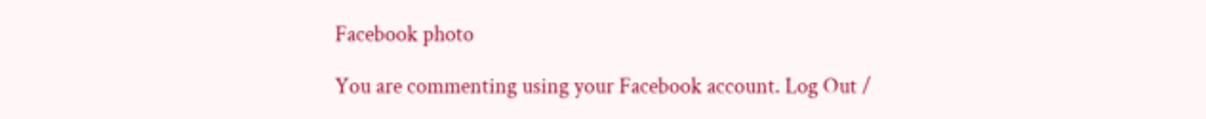Facebook photo

You are commenting using your Facebook account. Log Out /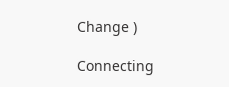Change )

Connecting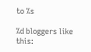to %s

%d bloggers like this: